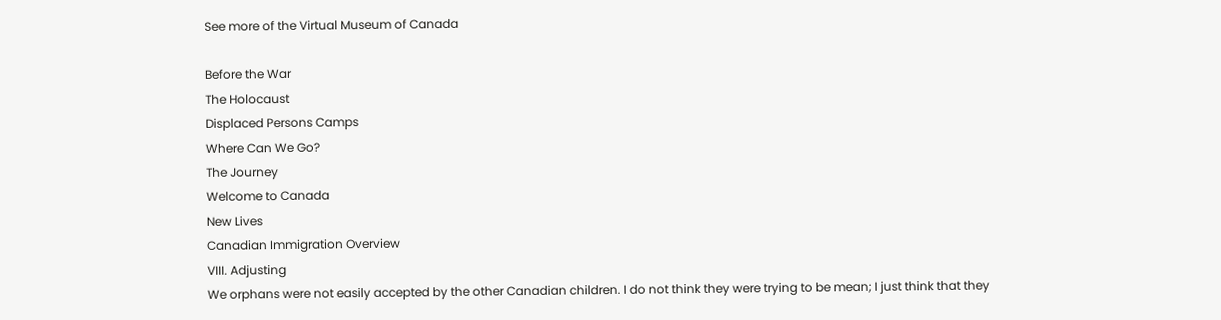See more of the Virtual Museum of Canada

Before the War
The Holocaust
Displaced Persons Camps
Where Can We Go?
The Journey
Welcome to Canada
New Lives
Canadian Immigration Overview
VIII. Adjusting
We orphans were not easily accepted by the other Canadian children. I do not think they were trying to be mean; I just think that they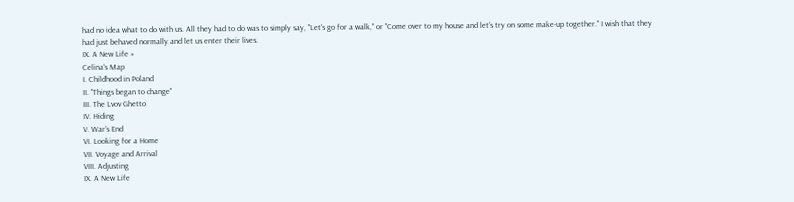had no idea what to do with us. All they had to do was to simply say, "Let's go for a walk," or "Come over to my house and let's try on some make-up together." I wish that they had just behaved normally and let us enter their lives.
IX. A New Life »
Celina's Map
I. Childhood in Poland
II. "Things began to change"
III. The Lvov Ghetto
IV. Hiding
V. War's End
VI. Looking for a Home
VII. Voyage and Arrival
VIII. Adjusting
IX. A New Life